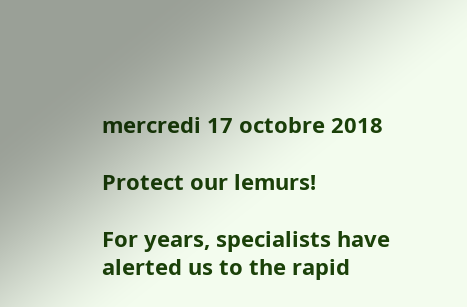mercredi 17 octobre 2018

Protect our lemurs!

For years, specialists have alerted us to the rapid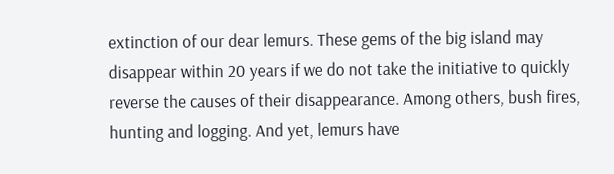extinction of our dear lemurs. These gems of the big island may disappear within 20 years if we do not take the initiative to quickly reverse the causes of their disappearance. Among others, bush fires, hunting and logging. And yet, lemurs have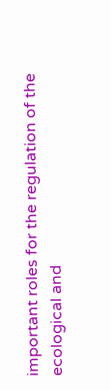important roles for the regulation of the ecological and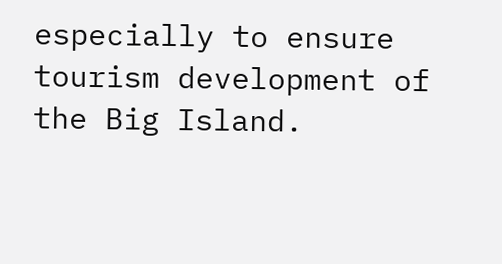especially to ensure tourism development of the Big Island.